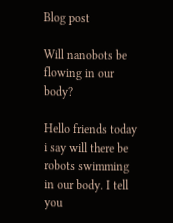Blog post

Will nanobots be flowing in our body?

Hello friends today i say will there be robots swimming in our body. I tell you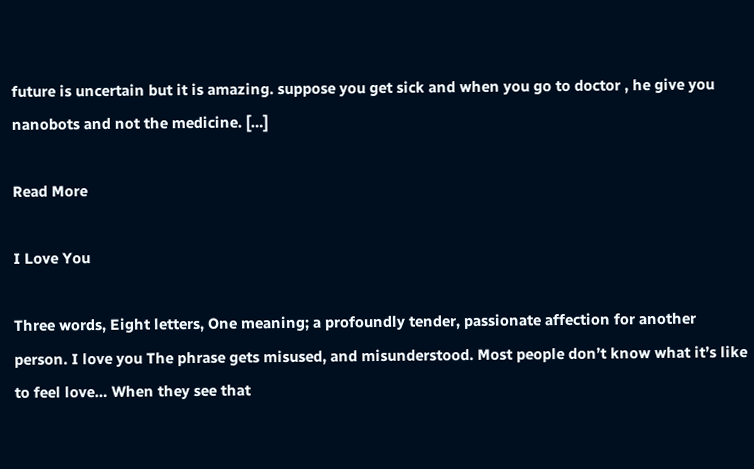future is uncertain but it is amazing. suppose you get sick and when you go to doctor , he give you nanobots and not the medicine. […]

Read More

I Love You

Three words, Eight letters, One meaning; a profoundly tender, passionate affection for another person. I love you The phrase gets misused, and misunderstood. Most people don’t know what it’s like to feel love… When they see that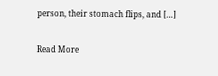person, their stomach flips, and […]

Read More